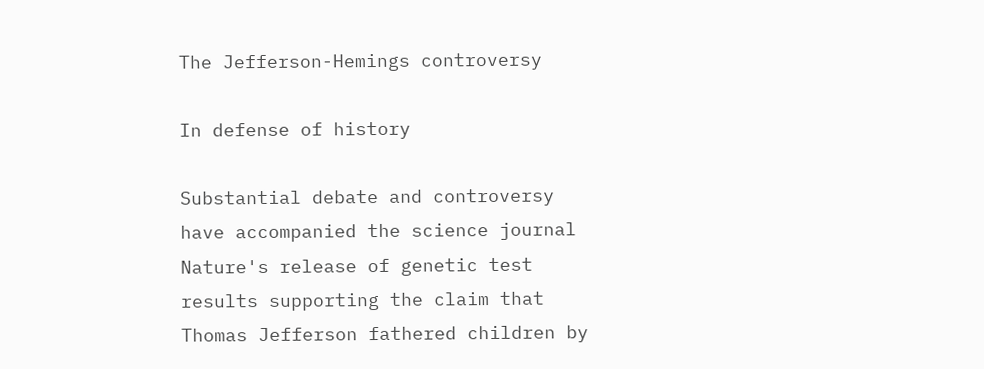The Jefferson-Hemings controversy

In defense of history

Substantial debate and controversy have accompanied the science journal Nature's release of genetic test results supporting the claim that Thomas Jefferson fathered children by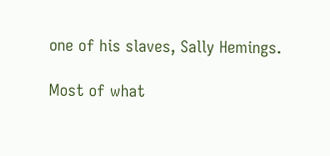one of his slaves, Sally Hemings.

Most of what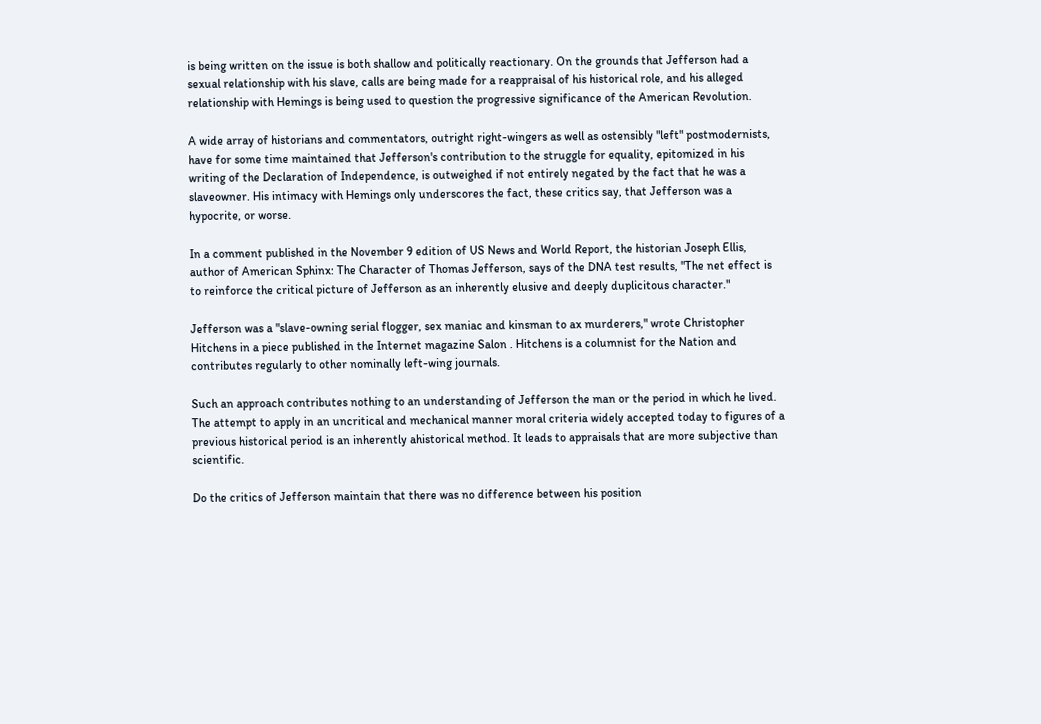is being written on the issue is both shallow and politically reactionary. On the grounds that Jefferson had a sexual relationship with his slave, calls are being made for a reappraisal of his historical role, and his alleged relationship with Hemings is being used to question the progressive significance of the American Revolution.

A wide array of historians and commentators, outright right-wingers as well as ostensibly "left" postmodernists, have for some time maintained that Jefferson's contribution to the struggle for equality, epitomized in his writing of the Declaration of Independence, is outweighed if not entirely negated by the fact that he was a slaveowner. His intimacy with Hemings only underscores the fact, these critics say, that Jefferson was a hypocrite, or worse.

In a comment published in the November 9 edition of US News and World Report, the historian Joseph Ellis, author of American Sphinx: The Character of Thomas Jefferson, says of the DNA test results, "The net effect is to reinforce the critical picture of Jefferson as an inherently elusive and deeply duplicitous character."

Jefferson was a "slave-owning serial flogger, sex maniac and kinsman to ax murderers," wrote Christopher Hitchens in a piece published in the Internet magazine Salon . Hitchens is a columnist for the Nation and contributes regularly to other nominally left-wing journals.

Such an approach contributes nothing to an understanding of Jefferson the man or the period in which he lived. The attempt to apply in an uncritical and mechanical manner moral criteria widely accepted today to figures of a previous historical period is an inherently ahistorical method. It leads to appraisals that are more subjective than scientific.

Do the critics of Jefferson maintain that there was no difference between his position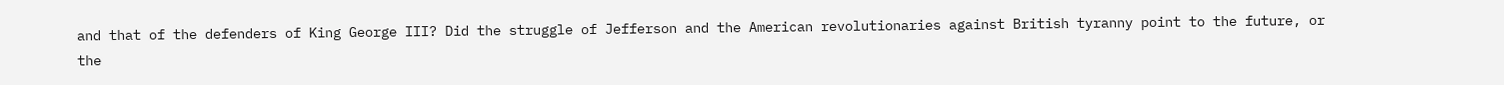and that of the defenders of King George III? Did the struggle of Jefferson and the American revolutionaries against British tyranny point to the future, or the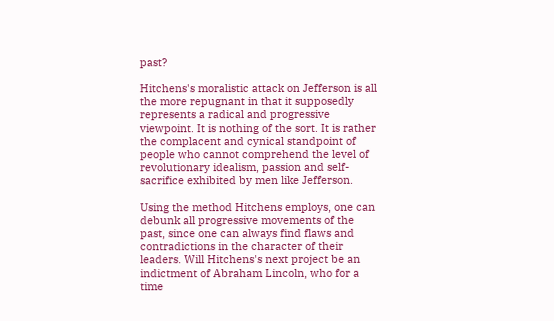past?

Hitchens's moralistic attack on Jefferson is all the more repugnant in that it supposedly represents a radical and progressive viewpoint. It is nothing of the sort. It is rather the complacent and cynical standpoint of people who cannot comprehend the level of revolutionary idealism, passion and self-sacrifice exhibited by men like Jefferson.

Using the method Hitchens employs, one can debunk all progressive movements of the past, since one can always find flaws and contradictions in the character of their leaders. Will Hitchens's next project be an indictment of Abraham Lincoln, who for a time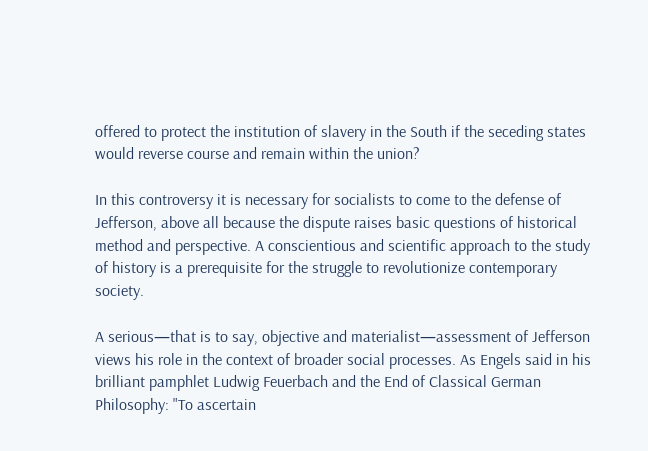offered to protect the institution of slavery in the South if the seceding states would reverse course and remain within the union?

In this controversy it is necessary for socialists to come to the defense of Jefferson, above all because the dispute raises basic questions of historical method and perspective. A conscientious and scientific approach to the study of history is a prerequisite for the struggle to revolutionize contemporary society.

A serious—that is to say, objective and materialist—assessment of Jefferson views his role in the context of broader social processes. As Engels said in his brilliant pamphlet Ludwig Feuerbach and the End of Classical German Philosophy: "To ascertain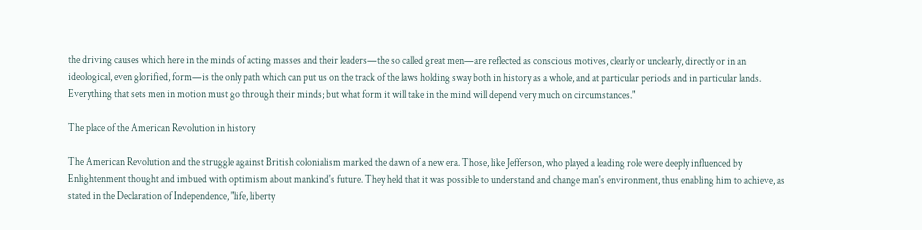the driving causes which here in the minds of acting masses and their leaders—the so called great men—are reflected as conscious motives, clearly or unclearly, directly or in an ideological, even glorified, form—is the only path which can put us on the track of the laws holding sway both in history as a whole, and at particular periods and in particular lands. Everything that sets men in motion must go through their minds; but what form it will take in the mind will depend very much on circumstances."

The place of the American Revolution in history

The American Revolution and the struggle against British colonialism marked the dawn of a new era. Those, like Jefferson, who played a leading role were deeply influenced by Enlightenment thought and imbued with optimism about mankind's future. They held that it was possible to understand and change man's environment, thus enabling him to achieve, as stated in the Declaration of Independence, "life, liberty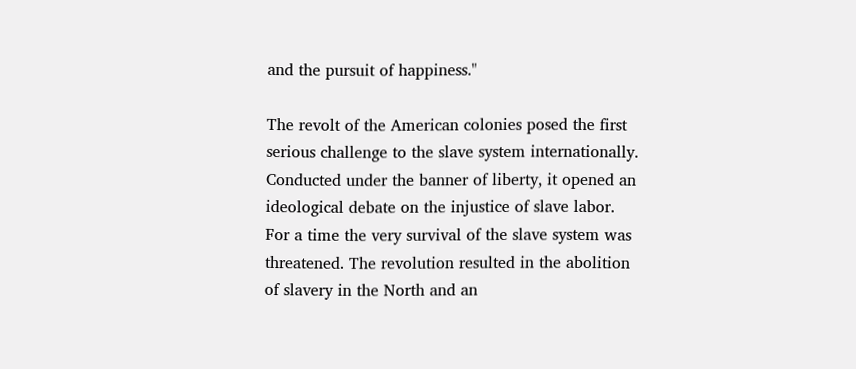and the pursuit of happiness."

The revolt of the American colonies posed the first serious challenge to the slave system internationally. Conducted under the banner of liberty, it opened an ideological debate on the injustice of slave labor. For a time the very survival of the slave system was threatened. The revolution resulted in the abolition of slavery in the North and an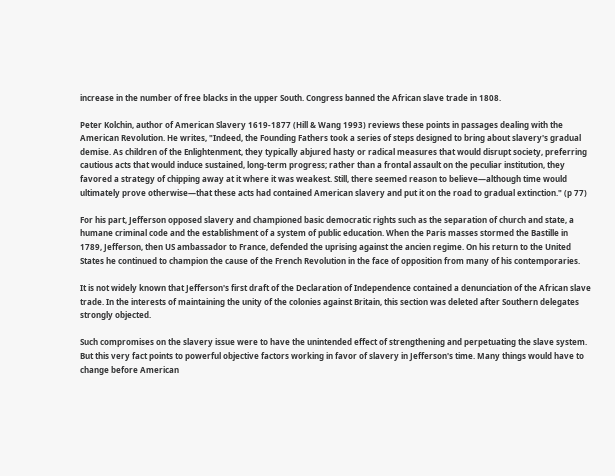increase in the number of free blacks in the upper South. Congress banned the African slave trade in 1808.

Peter Kolchin, author of American Slavery 1619-1877 (Hill & Wang 1993) reviews these points in passages dealing with the American Revolution. He writes, "Indeed, the Founding Fathers took a series of steps designed to bring about slavery's gradual demise. As children of the Enlightenment, they typically abjured hasty or radical measures that would disrupt society, preferring cautious acts that would induce sustained, long-term progress; rather than a frontal assault on the peculiar institution, they favored a strategy of chipping away at it where it was weakest. Still, there seemed reason to believe—although time would ultimately prove otherwise—that these acts had contained American slavery and put it on the road to gradual extinction." (p 77)

For his part, Jefferson opposed slavery and championed basic democratic rights such as the separation of church and state, a humane criminal code and the establishment of a system of public education. When the Paris masses stormed the Bastille in 1789, Jefferson, then US ambassador to France, defended the uprising against the ancien regime. On his return to the United States he continued to champion the cause of the French Revolution in the face of opposition from many of his contemporaries.

It is not widely known that Jefferson's first draft of the Declaration of Independence contained a denunciation of the African slave trade. In the interests of maintaining the unity of the colonies against Britain, this section was deleted after Southern delegates strongly objected.

Such compromises on the slavery issue were to have the unintended effect of strengthening and perpetuating the slave system. But this very fact points to powerful objective factors working in favor of slavery in Jefferson's time. Many things would have to change before American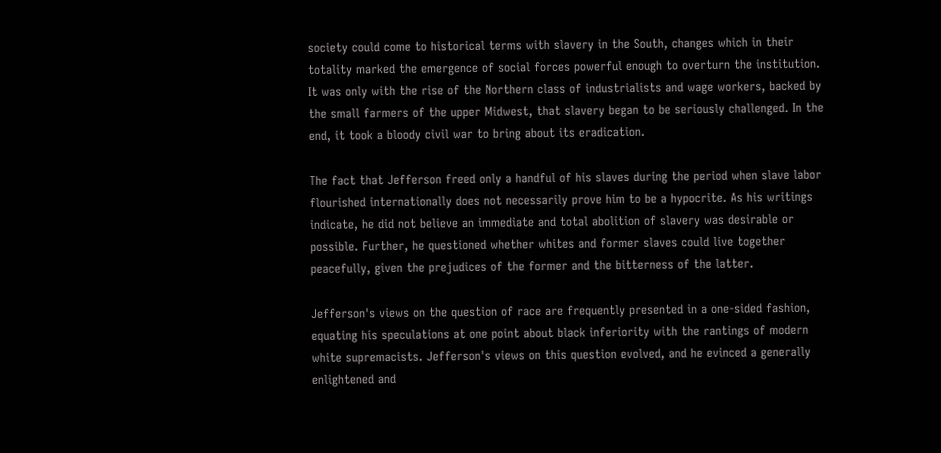society could come to historical terms with slavery in the South, changes which in their totality marked the emergence of social forces powerful enough to overturn the institution. It was only with the rise of the Northern class of industrialists and wage workers, backed by the small farmers of the upper Midwest, that slavery began to be seriously challenged. In the end, it took a bloody civil war to bring about its eradication.

The fact that Jefferson freed only a handful of his slaves during the period when slave labor flourished internationally does not necessarily prove him to be a hypocrite. As his writings indicate, he did not believe an immediate and total abolition of slavery was desirable or possible. Further, he questioned whether whites and former slaves could live together peacefully, given the prejudices of the former and the bitterness of the latter.

Jefferson's views on the question of race are frequently presented in a one-sided fashion, equating his speculations at one point about black inferiority with the rantings of modern white supremacists. Jefferson's views on this question evolved, and he evinced a generally enlightened and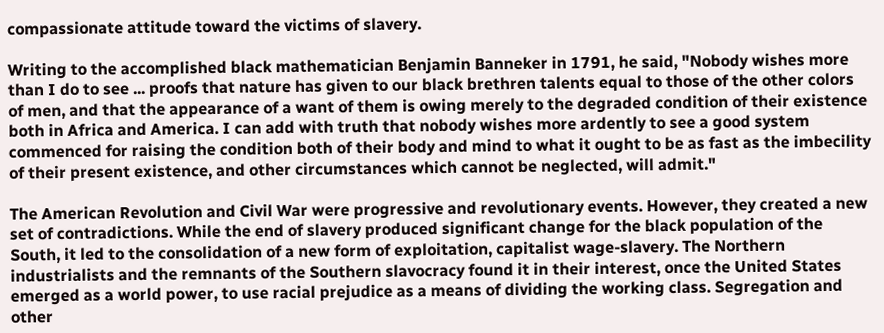compassionate attitude toward the victims of slavery.

Writing to the accomplished black mathematician Benjamin Banneker in 1791, he said, "Nobody wishes more than I do to see ... proofs that nature has given to our black brethren talents equal to those of the other colors of men, and that the appearance of a want of them is owing merely to the degraded condition of their existence both in Africa and America. I can add with truth that nobody wishes more ardently to see a good system commenced for raising the condition both of their body and mind to what it ought to be as fast as the imbecility of their present existence, and other circumstances which cannot be neglected, will admit."

The American Revolution and Civil War were progressive and revolutionary events. However, they created a new set of contradictions. While the end of slavery produced significant change for the black population of the South, it led to the consolidation of a new form of exploitation, capitalist wage-slavery. The Northern industrialists and the remnants of the Southern slavocracy found it in their interest, once the United States emerged as a world power, to use racial prejudice as a means of dividing the working class. Segregation and other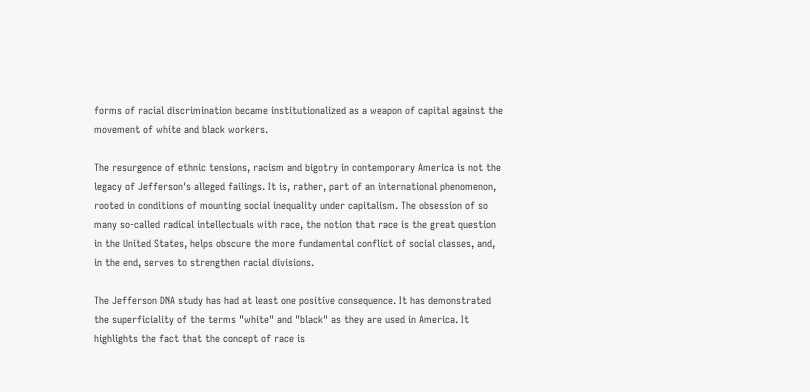forms of racial discrimination became institutionalized as a weapon of capital against the movement of white and black workers.

The resurgence of ethnic tensions, racism and bigotry in contemporary America is not the legacy of Jefferson's alleged failings. It is, rather, part of an international phenomenon, rooted in conditions of mounting social inequality under capitalism. The obsession of so many so-called radical intellectuals with race, the notion that race is the great question in the United States, helps obscure the more fundamental conflict of social classes, and, in the end, serves to strengthen racial divisions.

The Jefferson DNA study has had at least one positive consequence. It has demonstrated the superficiality of the terms "white" and "black" as they are used in America. It highlights the fact that the concept of race is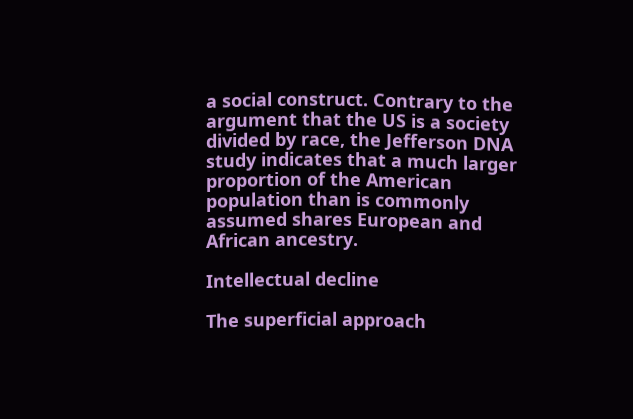a social construct. Contrary to the argument that the US is a society divided by race, the Jefferson DNA study indicates that a much larger proportion of the American population than is commonly assumed shares European and African ancestry.

Intellectual decline

The superficial approach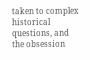taken to complex historical questions, and the obsession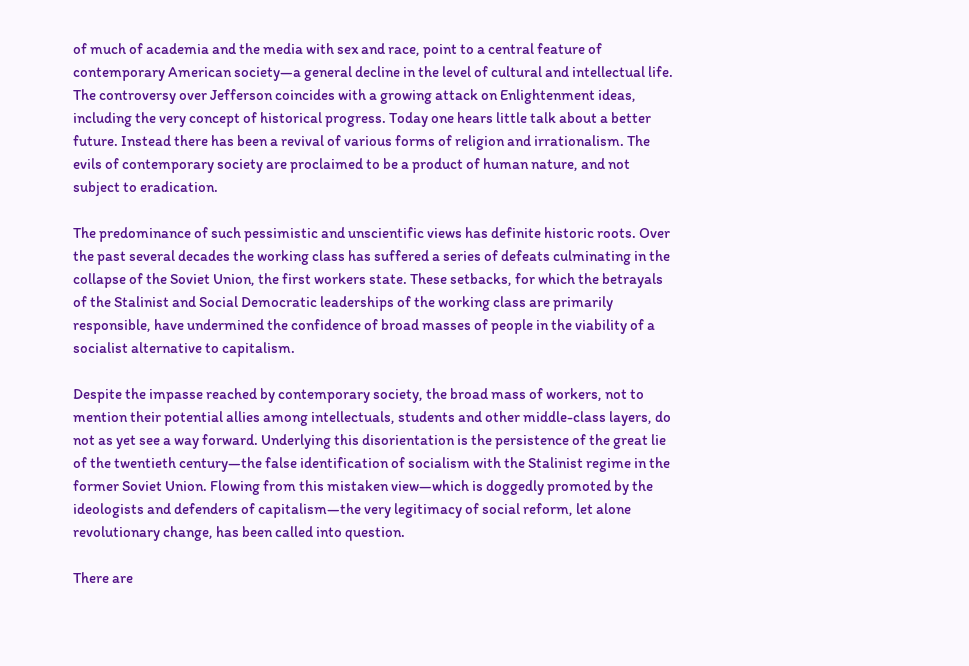of much of academia and the media with sex and race, point to a central feature of contemporary American society—a general decline in the level of cultural and intellectual life. The controversy over Jefferson coincides with a growing attack on Enlightenment ideas, including the very concept of historical progress. Today one hears little talk about a better future. Instead there has been a revival of various forms of religion and irrationalism. The evils of contemporary society are proclaimed to be a product of human nature, and not subject to eradication.

The predominance of such pessimistic and unscientific views has definite historic roots. Over the past several decades the working class has suffered a series of defeats culminating in the collapse of the Soviet Union, the first workers state. These setbacks, for which the betrayals of the Stalinist and Social Democratic leaderships of the working class are primarily responsible, have undermined the confidence of broad masses of people in the viability of a socialist alternative to capitalism.

Despite the impasse reached by contemporary society, the broad mass of workers, not to mention their potential allies among intellectuals, students and other middle-class layers, do not as yet see a way forward. Underlying this disorientation is the persistence of the great lie of the twentieth century—the false identification of socialism with the Stalinist regime in the former Soviet Union. Flowing from this mistaken view—which is doggedly promoted by the ideologists and defenders of capitalism—the very legitimacy of social reform, let alone revolutionary change, has been called into question.

There are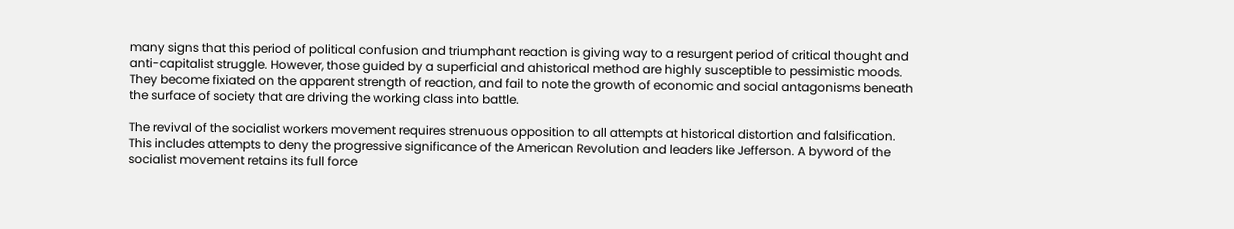many signs that this period of political confusion and triumphant reaction is giving way to a resurgent period of critical thought and anti-capitalist struggle. However, those guided by a superficial and ahistorical method are highly susceptible to pessimistic moods. They become fixiated on the apparent strength of reaction, and fail to note the growth of economic and social antagonisms beneath the surface of society that are driving the working class into battle.

The revival of the socialist workers movement requires strenuous opposition to all attempts at historical distortion and falsification. This includes attempts to deny the progressive significance of the American Revolution and leaders like Jefferson. A byword of the socialist movement retains its full force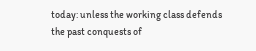today: unless the working class defends the past conquests of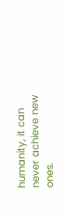humanity, it can never achieve new ones.